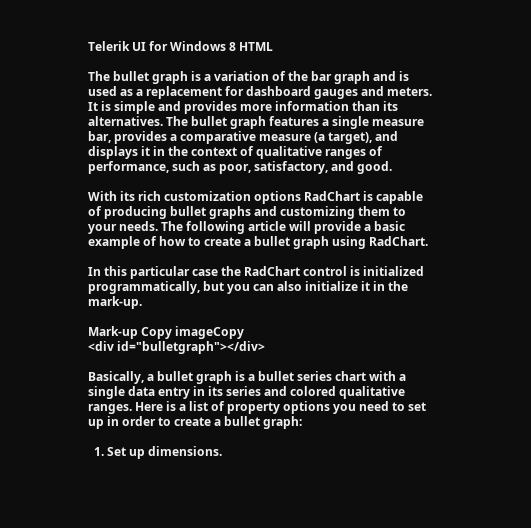Telerik UI for Windows 8 HTML

The bullet graph is a variation of the bar graph and is used as a replacement for dashboard gauges and meters. It is simple and provides more information than its alternatives. The bullet graph features a single measure bar, provides a comparative measure (a target), and displays it in the context of qualitative ranges of performance, such as poor, satisfactory, and good.

With its rich customization options RadChart is capable of producing bullet graphs and customizing them to your needs. The following article will provide a basic example of how to create a bullet graph using RadChart.

In this particular case the RadChart control is initialized programmatically, but you can also initialize it in the mark-up.

Mark-up Copy imageCopy
<div id="bulletgraph"></div>

Basically, a bullet graph is a bullet series chart with a single data entry in its series and colored qualitative ranges. Here is a list of property options you need to set up in order to create a bullet graph:

  1. Set up dimensions.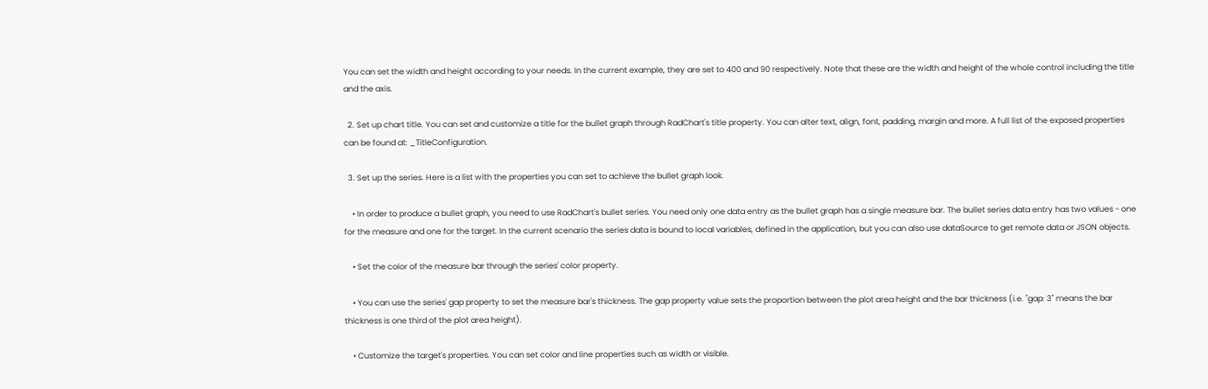You can set the width and height according to your needs. In the current example, they are set to 400 and 90 respectively. Note that these are the width and height of the whole control including the title and the axis.

  2. Set up chart title. You can set and customize a title for the bullet graph through RadChart's title property. You can alter text, align, font, padding, margin and more. A full list of the exposed properties can be found at: _TitleConfiguration.

  3. Set up the series. Here is a list with the properties you can set to achieve the bullet graph look.

    • In order to produce a bullet graph, you need to use RadChart's bullet series. You need only one data entry as the bullet graph has a single measure bar. The bullet series data entry has two values - one for the measure and one for the target. In the current scenario the series data is bound to local variables, defined in the application, but you can also use dataSource to get remote data or JSON objects.

    • Set the color of the measure bar through the series' color property.

    • You can use the series' gap property to set the measure bar's thickness. The gap property value sets the proportion between the plot area height and the bar thickness (i.e. "gap: 3" means the bar thickness is one third of the plot area height).

    • Customize the target's properties. You can set color and line properties such as width or visible.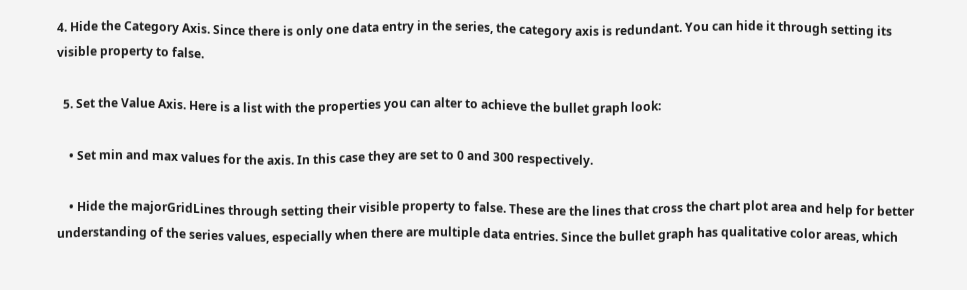4. Hide the Category Axis. Since there is only one data entry in the series, the category axis is redundant. You can hide it through setting its visible property to false.

  5. Set the Value Axis. Here is a list with the properties you can alter to achieve the bullet graph look:

    • Set min and max values for the axis. In this case they are set to 0 and 300 respectively.

    • Hide the majorGridLines through setting their visible property to false. These are the lines that cross the chart plot area and help for better understanding of the series values, especially when there are multiple data entries. Since the bullet graph has qualitative color areas, which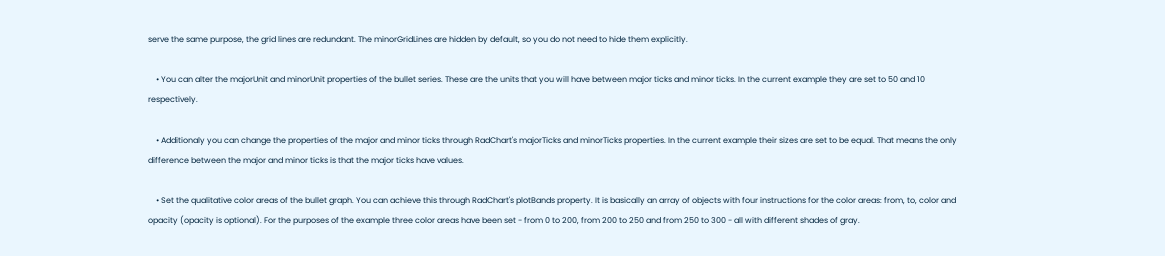serve the same purpose, the grid lines are redundant. The minorGridLines are hidden by default, so you do not need to hide them explicitly.

    • You can alter the majorUnit and minorUnit properties of the bullet series. These are the units that you will have between major ticks and minor ticks. In the current example they are set to 50 and 10 respectively.

    • Additionaly you can change the properties of the major and minor ticks through RadChart's majorTicks and minorTicks properties. In the current example their sizes are set to be equal. That means the only difference between the major and minor ticks is that the major ticks have values.

    • Set the qualitative color areas of the bullet graph. You can achieve this through RadChart's plotBands property. It is basically an array of objects with four instructions for the color areas: from, to, color and opacity (opacity is optional). For the purposes of the example three color areas have been set - from 0 to 200, from 200 to 250 and from 250 to 300 - all with different shades of gray.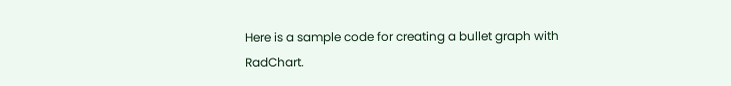Here is a sample code for creating a bullet graph with RadChart.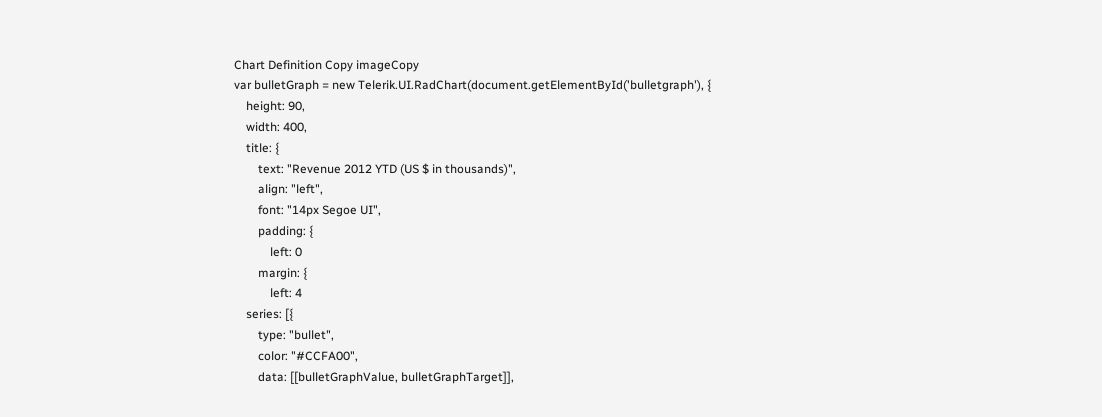Chart Definition Copy imageCopy
var bulletGraph = new Telerik.UI.RadChart(document.getElementById('bulletgraph'), {
    height: 90,
    width: 400,
    title: {
        text: "Revenue 2012 YTD (US $ in thousands)",
        align: "left",
        font: "14px Segoe UI",
        padding: {
            left: 0
        margin: {
            left: 4
    series: [{
        type: "bullet",
        color: "#CCFA00",
        data: [[bulletGraphValue, bulletGraphTarget]],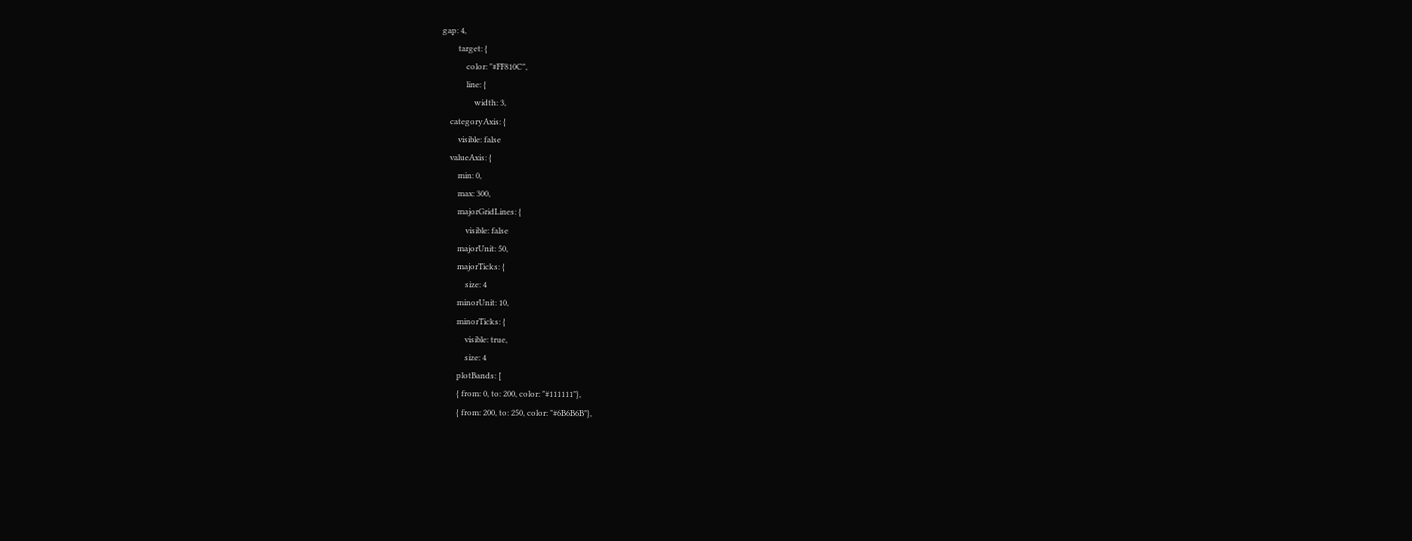gap: 4,
        target: {
            color: "#FF810C",
            line: {
                width: 3,
    categoryAxis: {
        visible: false
    valueAxis: {
        min: 0,
        max: 300,
        majorGridLines: {
            visible: false
        majorUnit: 50,
        majorTicks: {
            size: 4
        minorUnit: 10,
        minorTicks: {
            visible: true,
            size: 4
        plotBands: [
        { from: 0, to: 200, color: "#111111"},
        { from: 200, to: 250, color: "#6B6B6B"},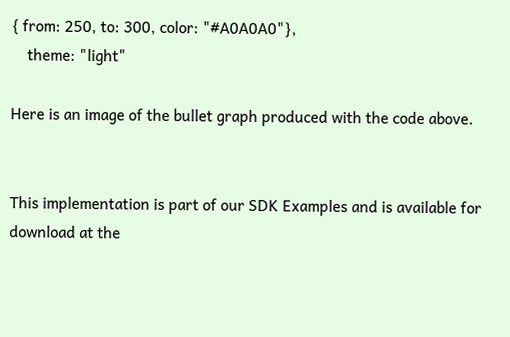{ from: 250, to: 300, color: "#A0A0A0"},
    theme: "light"

Here is an image of the bullet graph produced with the code above.


This implementation is part of our SDK Examples and is available for download at the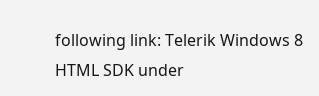following link: Telerik Windows 8 HTML SDK under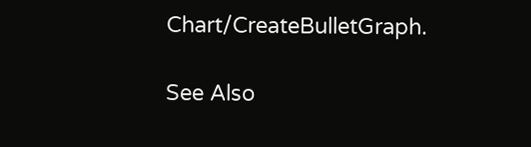Chart/CreateBulletGraph.

See Also